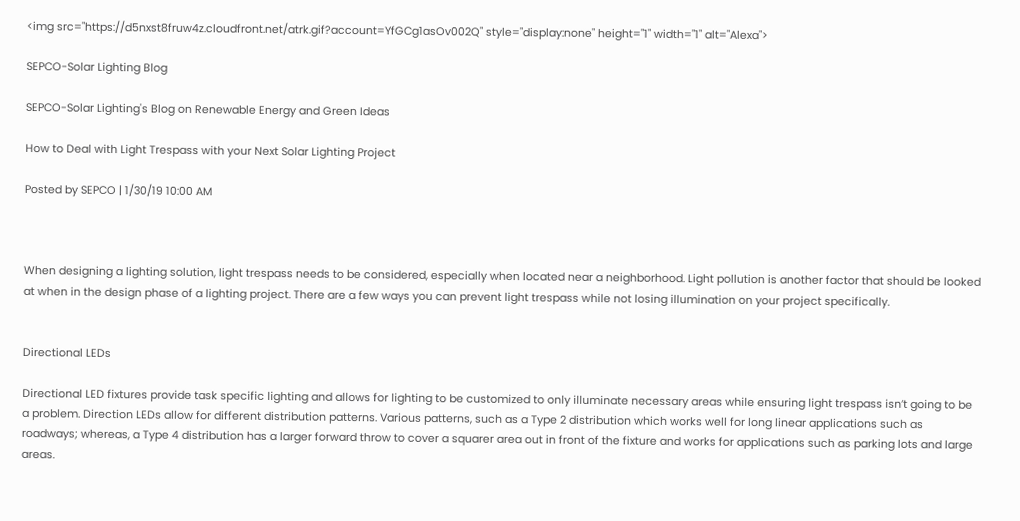<img src="https://d5nxst8fruw4z.cloudfront.net/atrk.gif?account=YfGCg1asOv002Q" style="display:none" height="1" width="1" alt="Alexa">

SEPCO-Solar Lighting Blog

SEPCO-Solar Lighting's Blog on Renewable Energy and Green Ideas

How to Deal with Light Trespass with your Next Solar Lighting Project

Posted by SEPCO | 1/30/19 10:00 AM



When designing a lighting solution, light trespass needs to be considered, especially when located near a neighborhood. Light pollution is another factor that should be looked at when in the design phase of a lighting project. There are a few ways you can prevent light trespass while not losing illumination on your project specifically.


Directional LEDs

Directional LED fixtures provide task specific lighting and allows for lighting to be customized to only illuminate necessary areas while ensuring light trespass isn’t going to be a problem. Direction LEDs allow for different distribution patterns. Various patterns, such as a Type 2 distribution which works well for long linear applications such as roadways; whereas, a Type 4 distribution has a larger forward throw to cover a squarer area out in front of the fixture and works for applications such as parking lots and large areas.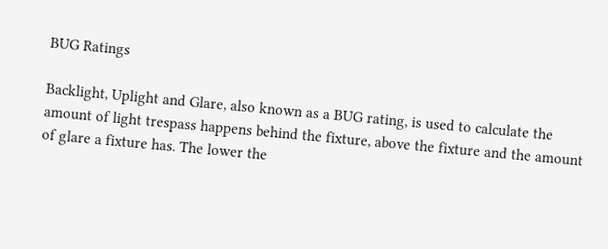BUG Ratings

Backlight, Uplight and Glare, also known as a BUG rating, is used to calculate the amount of light trespass happens behind the fixture, above the fixture and the amount of glare a fixture has. The lower the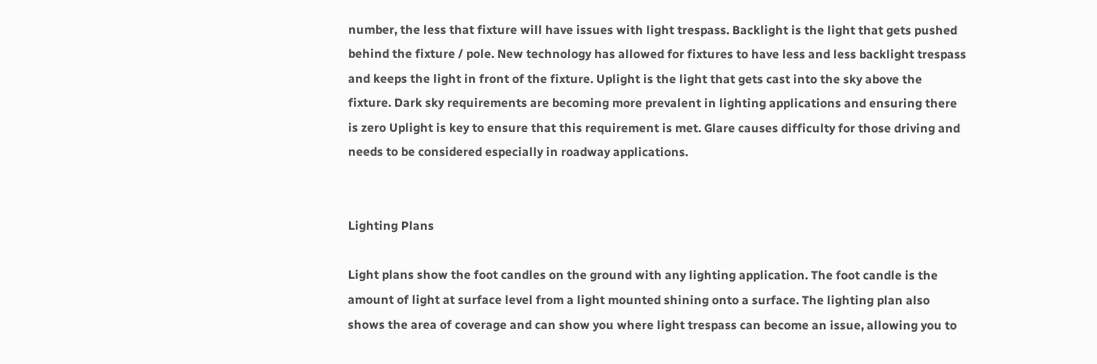number, the less that fixture will have issues with light trespass. Backlight is the light that gets pushed behind the fixture / pole. New technology has allowed for fixtures to have less and less backlight trespass and keeps the light in front of the fixture. Uplight is the light that gets cast into the sky above the fixture. Dark sky requirements are becoming more prevalent in lighting applications and ensuring there is zero Uplight is key to ensure that this requirement is met. Glare causes difficulty for those driving and needs to be considered especially in roadway applications.


Lighting Plans

Light plans show the foot candles on the ground with any lighting application. The foot candle is the amount of light at surface level from a light mounted shining onto a surface. The lighting plan also shows the area of coverage and can show you where light trespass can become an issue, allowing you to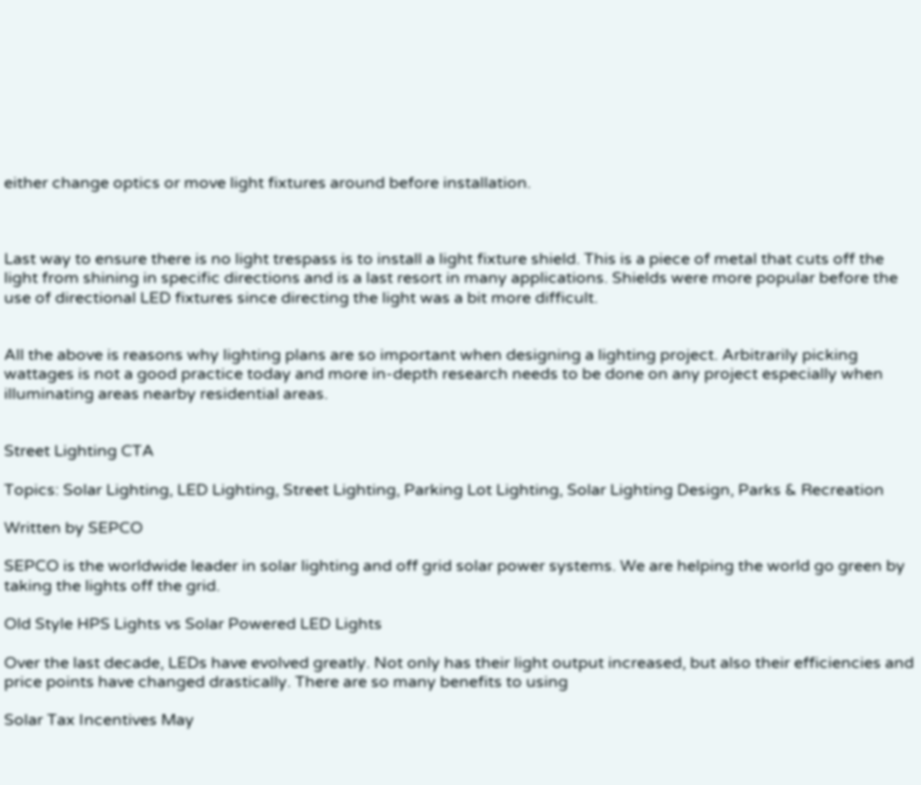either change optics or move light fixtures around before installation.



Last way to ensure there is no light trespass is to install a light fixture shield. This is a piece of metal that cuts off the light from shining in specific directions and is a last resort in many applications. Shields were more popular before the use of directional LED fixtures since directing the light was a bit more difficult.


All the above is reasons why lighting plans are so important when designing a lighting project. Arbitrarily picking wattages is not a good practice today and more in-depth research needs to be done on any project especially when illuminating areas nearby residential areas.


Street Lighting CTA

Topics: Solar Lighting, LED Lighting, Street Lighting, Parking Lot Lighting, Solar Lighting Design, Parks & Recreation

Written by SEPCO

SEPCO is the worldwide leader in solar lighting and off grid solar power systems. We are helping the world go green by taking the lights off the grid.

Old Style HPS Lights vs Solar Powered LED Lights

Over the last decade, LEDs have evolved greatly. Not only has their light output increased, but also their efficiencies and price points have changed drastically. There are so many benefits to using

Solar Tax Incentives May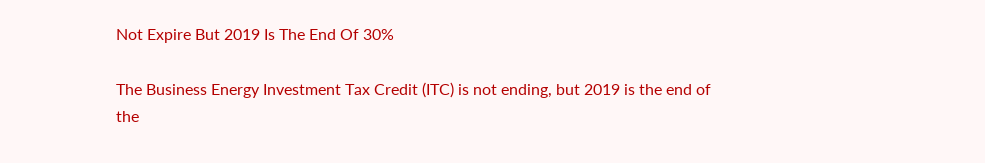Not Expire But 2019 Is The End Of 30%

The Business Energy Investment Tax Credit (ITC) is not ending, but 2019 is the end of the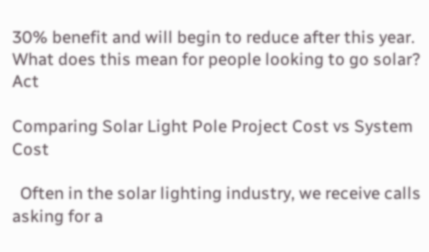30% benefit and will begin to reduce after this year. What does this mean for people looking to go solar? Act

Comparing Solar Light Pole Project Cost vs System Cost

  Often in the solar lighting industry, we receive calls asking for a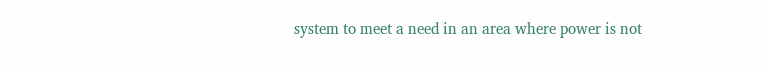system to meet a need in an area where power is not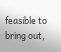feasible to bring out,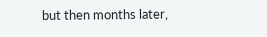but then months later,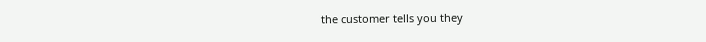the customer tells you they